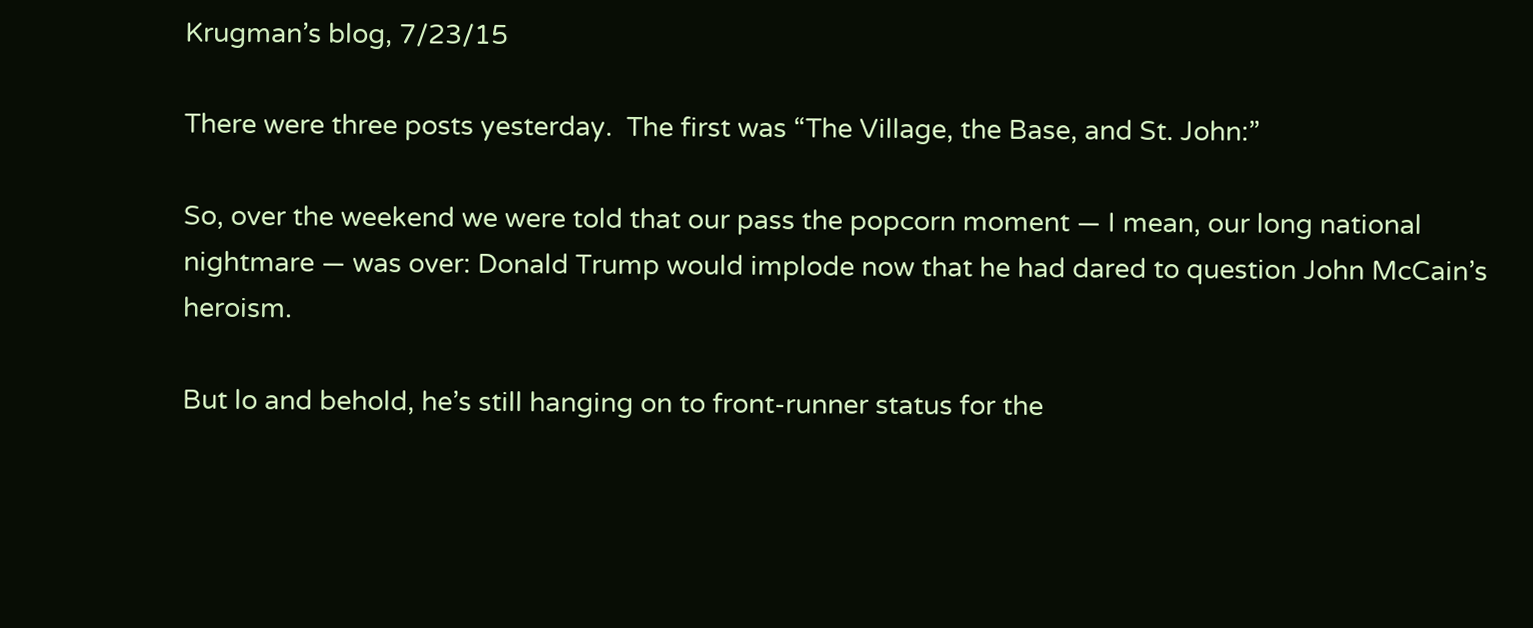Krugman’s blog, 7/23/15

There were three posts yesterday.  The first was “The Village, the Base, and St. John:”

So, over the weekend we were told that our pass the popcorn moment — I mean, our long national nightmare — was over: Donald Trump would implode now that he had dared to question John McCain’s heroism.

But lo and behold, he’s still hanging on to front-runner status for the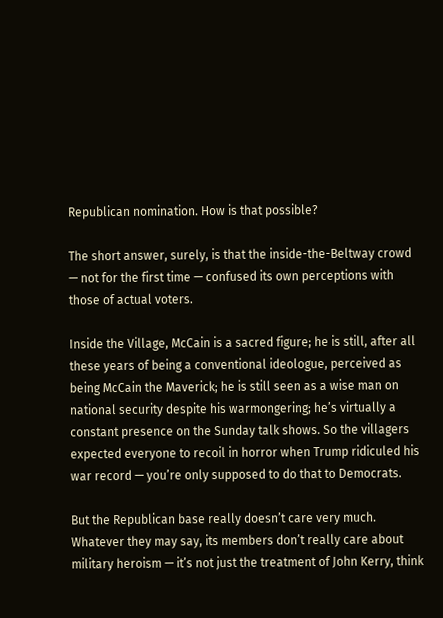Republican nomination. How is that possible?

The short answer, surely, is that the inside-the-Beltway crowd — not for the first time — confused its own perceptions with those of actual voters.

Inside the Village, McCain is a sacred figure; he is still, after all these years of being a conventional ideologue, perceived as being McCain the Maverick; he is still seen as a wise man on national security despite his warmongering; he’s virtually a constant presence on the Sunday talk shows. So the villagers expected everyone to recoil in horror when Trump ridiculed his war record — you’re only supposed to do that to Democrats.

But the Republican base really doesn’t care very much. Whatever they may say, its members don’t really care about military heroism — it’s not just the treatment of John Kerry, think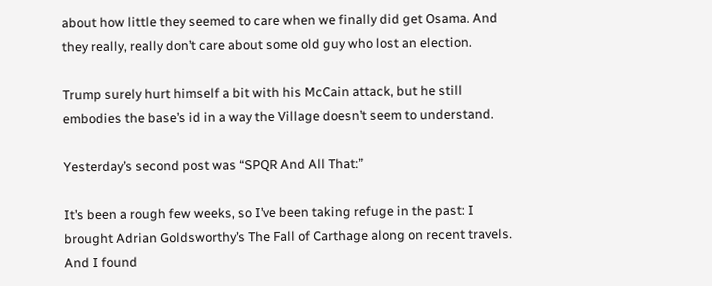about how little they seemed to care when we finally did get Osama. And they really, really don’t care about some old guy who lost an election.

Trump surely hurt himself a bit with his McCain attack, but he still embodies the base’s id in a way the Village doesn’t seem to understand.

Yesterday’s second post was “SPQR And All That:”

It’s been a rough few weeks, so I’ve been taking refuge in the past: I brought Adrian Goldsworthy’s The Fall of Carthage along on recent travels. And I found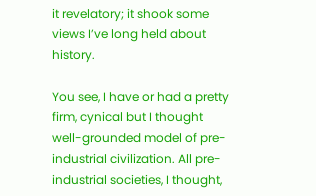it revelatory; it shook some views I’ve long held about history.

You see, I have or had a pretty firm, cynical but I thought well-grounded model of pre-industrial civilization. All pre-industrial societies, I thought,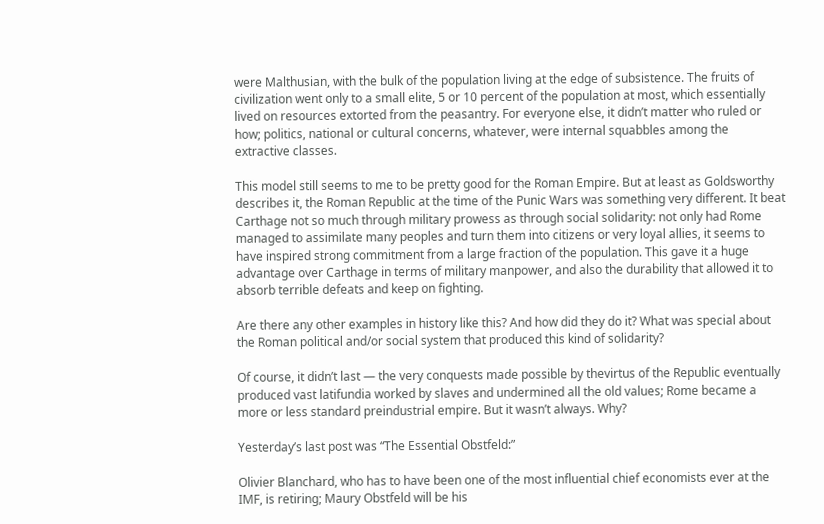were Malthusian, with the bulk of the population living at the edge of subsistence. The fruits of civilization went only to a small elite, 5 or 10 percent of the population at most, which essentially lived on resources extorted from the peasantry. For everyone else, it didn’t matter who ruled or how; politics, national or cultural concerns, whatever, were internal squabbles among the extractive classes.

This model still seems to me to be pretty good for the Roman Empire. But at least as Goldsworthy describes it, the Roman Republic at the time of the Punic Wars was something very different. It beat Carthage not so much through military prowess as through social solidarity: not only had Rome managed to assimilate many peoples and turn them into citizens or very loyal allies, it seems to have inspired strong commitment from a large fraction of the population. This gave it a huge advantage over Carthage in terms of military manpower, and also the durability that allowed it to absorb terrible defeats and keep on fighting.

Are there any other examples in history like this? And how did they do it? What was special about the Roman political and/or social system that produced this kind of solidarity?

Of course, it didn’t last — the very conquests made possible by thevirtus of the Republic eventually produced vast latifundia worked by slaves and undermined all the old values; Rome became a more or less standard preindustrial empire. But it wasn’t always. Why?

Yesterday’s last post was “The Essential Obstfeld:”

Olivier Blanchard, who has to have been one of the most influential chief economists ever at the IMF, is retiring; Maury Obstfeld will be his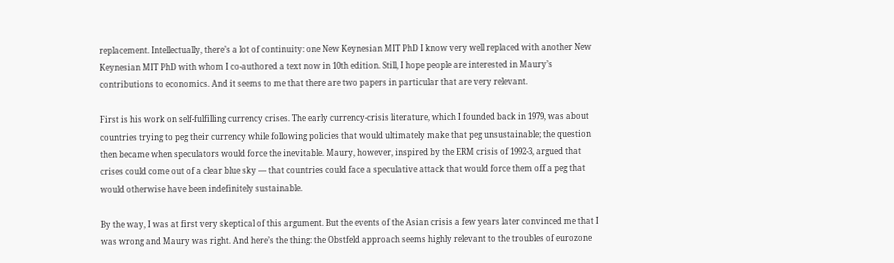replacement. Intellectually, there’s a lot of continuity: one New Keynesian MIT PhD I know very well replaced with another New Keynesian MIT PhD with whom I co-authored a text now in 10th edition. Still, I hope people are interested in Maury’s contributions to economics. And it seems to me that there are two papers in particular that are very relevant.

First is his work on self-fulfilling currency crises. The early currency-crisis literature, which I founded back in 1979, was about countries trying to peg their currency while following policies that would ultimately make that peg unsustainable; the question then became when speculators would force the inevitable. Maury, however, inspired by the ERM crisis of 1992-3, argued that crises could come out of a clear blue sky — that countries could face a speculative attack that would force them off a peg that would otherwise have been indefinitely sustainable.

By the way, I was at first very skeptical of this argument. But the events of the Asian crisis a few years later convinced me that I was wrong and Maury was right. And here’s the thing: the Obstfeld approach seems highly relevant to the troubles of eurozone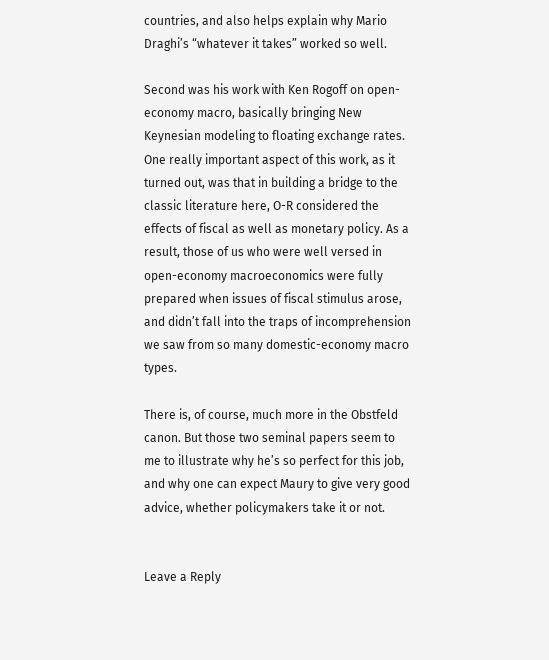countries, and also helps explain why Mario Draghi’s “whatever it takes” worked so well.

Second was his work with Ken Rogoff on open-economy macro, basically bringing New Keynesian modeling to floating exchange rates. One really important aspect of this work, as it turned out, was that in building a bridge to the classic literature here, O-R considered the effects of fiscal as well as monetary policy. As a result, those of us who were well versed in open-economy macroeconomics were fully prepared when issues of fiscal stimulus arose, and didn’t fall into the traps of incomprehension we saw from so many domestic-economy macro types.

There is, of course, much more in the Obstfeld canon. But those two seminal papers seem to me to illustrate why he’s so perfect for this job, and why one can expect Maury to give very good advice, whether policymakers take it or not.


Leave a Reply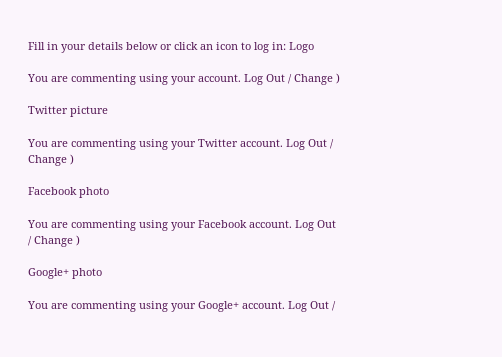Fill in your details below or click an icon to log in: Logo

You are commenting using your account. Log Out / Change )

Twitter picture

You are commenting using your Twitter account. Log Out / Change )

Facebook photo

You are commenting using your Facebook account. Log Out / Change )

Google+ photo

You are commenting using your Google+ account. Log Out /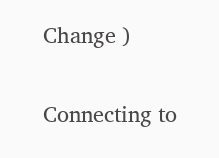Change )

Connecting to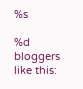%s

%d bloggers like this: